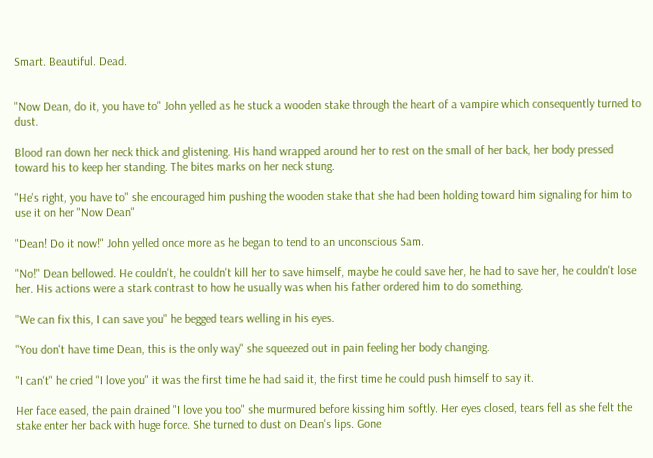Smart. Beautiful. Dead.


"Now Dean, do it, you have to" John yelled as he stuck a wooden stake through the heart of a vampire which consequently turned to dust.

Blood ran down her neck thick and glistening. His hand wrapped around her to rest on the small of her back, her body pressed toward his to keep her standing. The bites marks on her neck stung.

"He's right, you have to" she encouraged him pushing the wooden stake that she had been holding toward him signaling for him to use it on her "Now Dean"

"Dean! Do it now!" John yelled once more as he began to tend to an unconscious Sam.

"No!" Dean bellowed. He couldn't, he couldn't kill her to save himself, maybe he could save her, he had to save her, he couldn't lose her. His actions were a stark contrast to how he usually was when his father ordered him to do something.

"We can fix this, I can save you" he begged tears welling in his eyes.

"You don't have time Dean, this is the only way" she squeezed out in pain feeling her body changing.

"I can't" he cried "I love you" it was the first time he had said it, the first time he could push himself to say it.

Her face eased, the pain drained "I love you too" she murmured before kissing him softly. Her eyes closed, tears fell as she felt the stake enter her back with huge force. She turned to dust on Dean's lips. Gone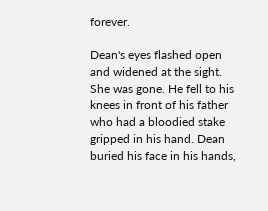forever.

Dean's eyes flashed open and widened at the sight. She was gone. He fell to his knees in front of his father who had a bloodied stake gripped in his hand. Dean buried his face in his hands,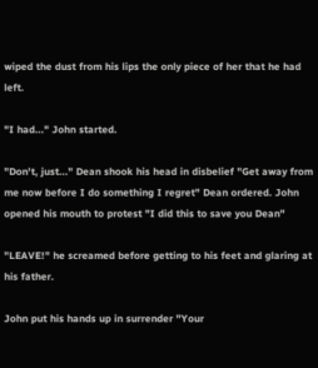wiped the dust from his lips the only piece of her that he had left.

"I had..." John started.

"Don't, just..." Dean shook his head in disbelief "Get away from me now before I do something I regret" Dean ordered. John opened his mouth to protest "I did this to save you Dean"

"LEAVE!" he screamed before getting to his feet and glaring at his father.

John put his hands up in surrender "Your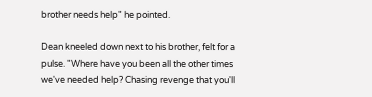brother needs help" he pointed.

Dean kneeled down next to his brother, felt for a pulse. "Where have you been all the other times we've needed help? Chasing revenge that you'll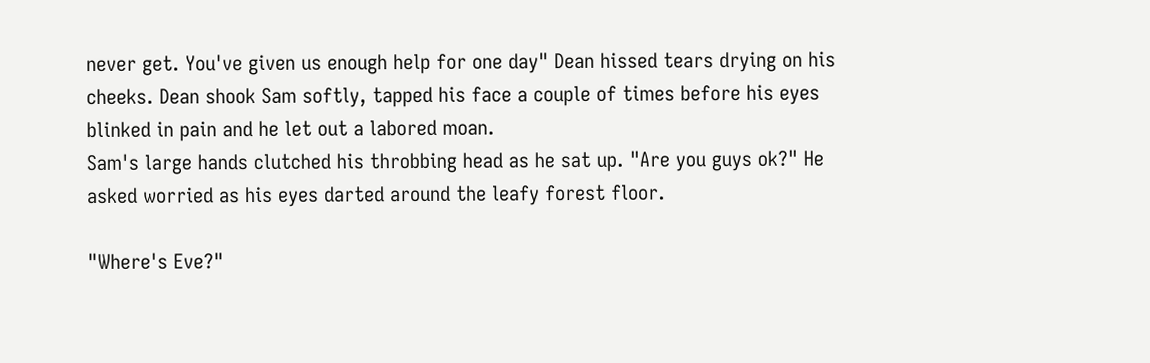never get. You've given us enough help for one day" Dean hissed tears drying on his cheeks. Dean shook Sam softly, tapped his face a couple of times before his eyes blinked in pain and he let out a labored moan.
Sam's large hands clutched his throbbing head as he sat up. "Are you guys ok?" He asked worried as his eyes darted around the leafy forest floor.

"Where's Eve?"